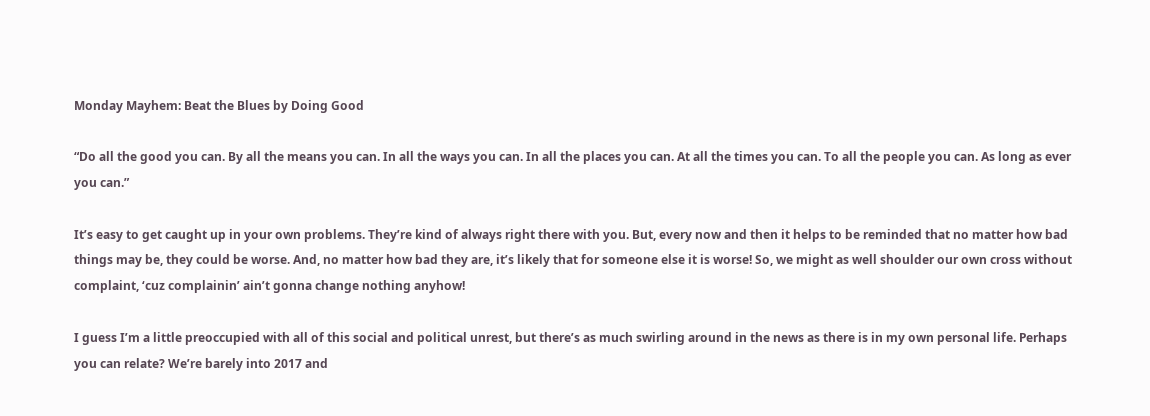Monday Mayhem: Beat the Blues by Doing Good

“Do all the good you can. By all the means you can. In all the ways you can. In all the places you can. At all the times you can. To all the people you can. As long as ever you can.”

It’s easy to get caught up in your own problems. They’re kind of always right there with you. But, every now and then it helps to be reminded that no matter how bad things may be, they could be worse. And, no matter how bad they are, it’s likely that for someone else it is worse! So, we might as well shoulder our own cross without complaint, ‘cuz complainin’ ain’t gonna change nothing anyhow!

I guess I’m a little preoccupied with all of this social and political unrest, but there’s as much swirling around in the news as there is in my own personal life. Perhaps you can relate? We’re barely into 2017 and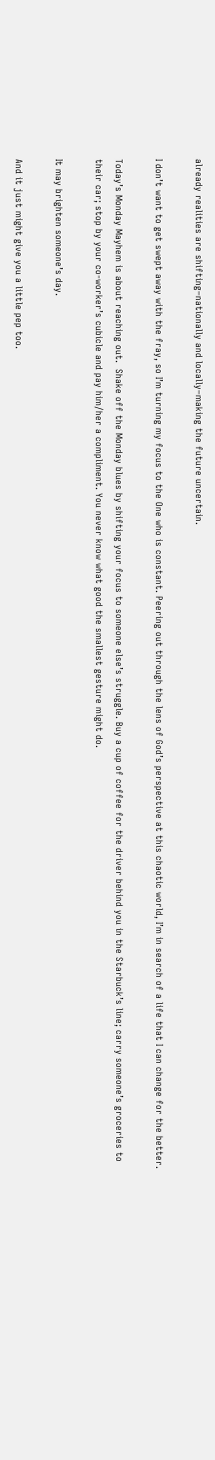already realities are shifting–nationally and locally–making the future uncertain.

I don’t want to get swept away with the fray, so I’m turning my focus to the One who is constant. Peering out through the lens of God’s perspective at this chaotic world, I’m in search of a life that I can change for the better.

Today’s Monday Mayhem is about reaching out.  Shake off the Monday blues by shifting your focus to someone else’s struggle. Buy a cup of coffee for the driver behind you in the Starbuck’s line; carry someone’s groceries to their car; stop by your co-worker’s cubicle and pay him/her a compliment. You never know what good the smallest gesture might do.

It may brighten someone’s day.

And it just might give you a little pep too.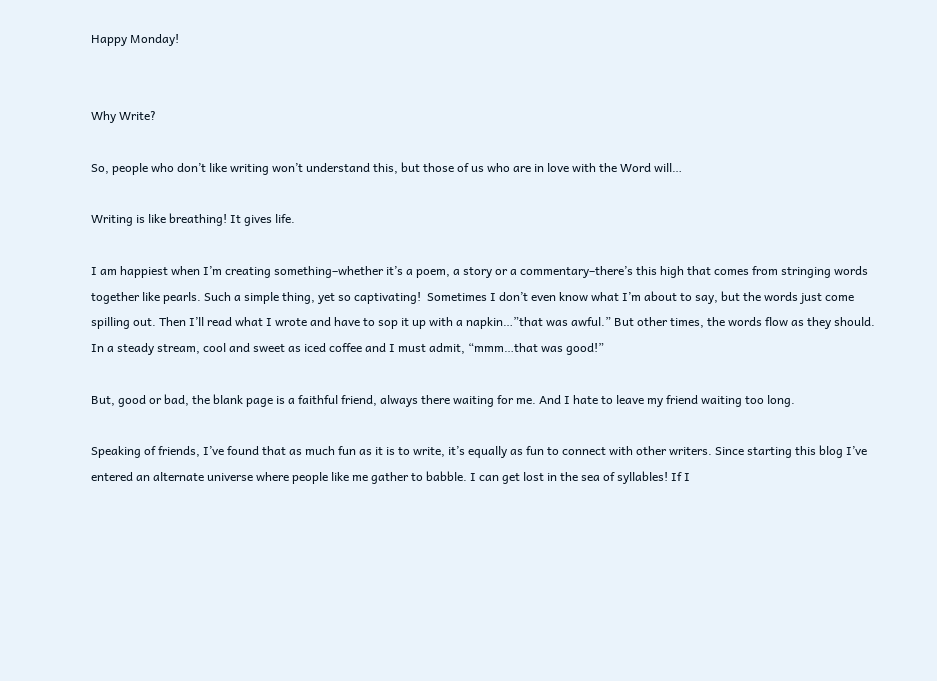Happy Monday!


Why Write?

So, people who don’t like writing won’t understand this, but those of us who are in love with the Word will…

Writing is like breathing! It gives life.

I am happiest when I’m creating something–whether it’s a poem, a story or a commentary–there’s this high that comes from stringing words together like pearls. Such a simple thing, yet so captivating!  Sometimes I don’t even know what I’m about to say, but the words just come spilling out. Then I’ll read what I wrote and have to sop it up with a napkin…”that was awful.” But other times, the words flow as they should. In a steady stream, cool and sweet as iced coffee and I must admit, “mmm…that was good!”

But, good or bad, the blank page is a faithful friend, always there waiting for me. And I hate to leave my friend waiting too long.

Speaking of friends, I’ve found that as much fun as it is to write, it’s equally as fun to connect with other writers. Since starting this blog I’ve entered an alternate universe where people like me gather to babble. I can get lost in the sea of syllables! If I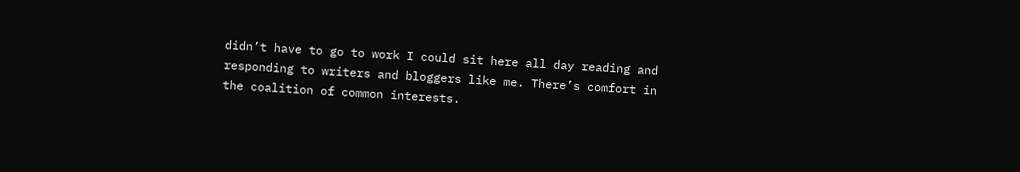didn’t have to go to work I could sit here all day reading and responding to writers and bloggers like me. There’s comfort in the coalition of common interests.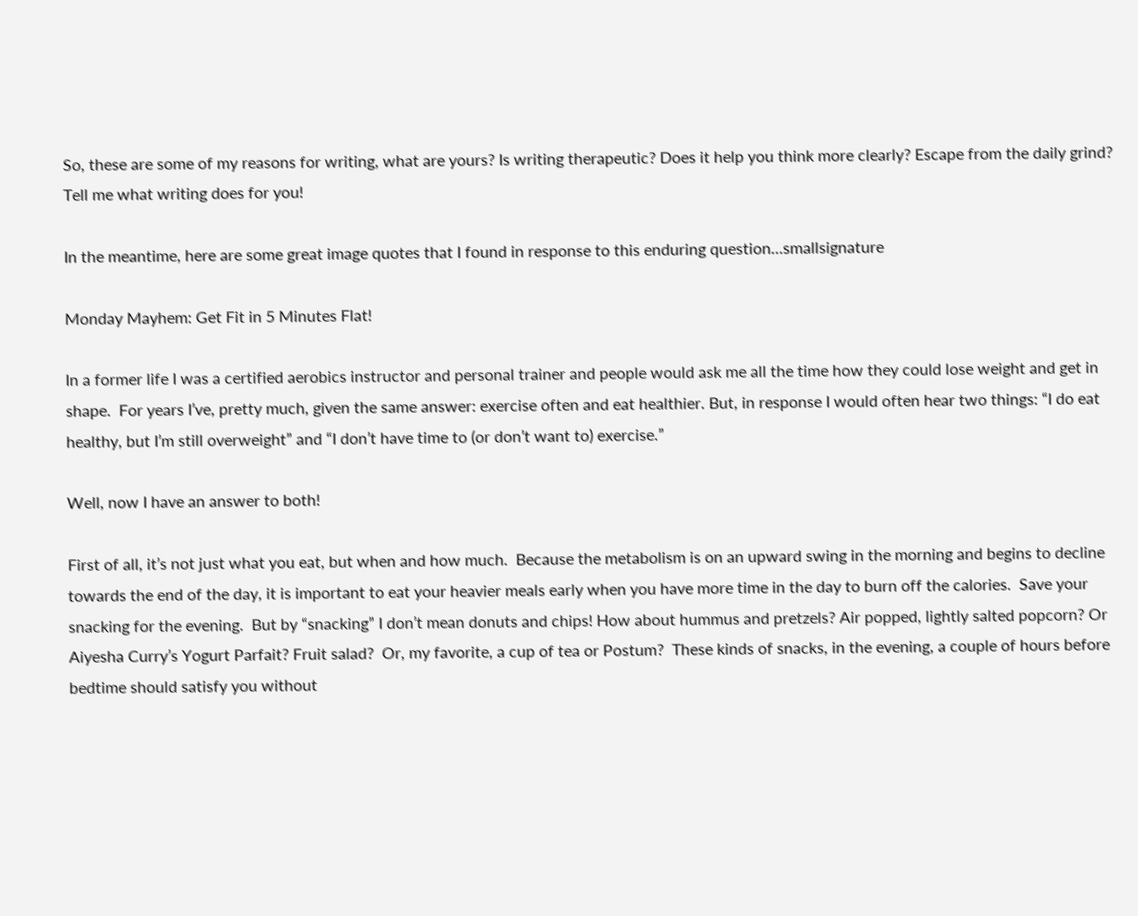So, these are some of my reasons for writing, what are yours? Is writing therapeutic? Does it help you think more clearly? Escape from the daily grind? Tell me what writing does for you!

In the meantime, here are some great image quotes that I found in response to this enduring question…smallsignature

Monday Mayhem: Get Fit in 5 Minutes Flat!

In a former life I was a certified aerobics instructor and personal trainer and people would ask me all the time how they could lose weight and get in shape.  For years I’ve, pretty much, given the same answer: exercise often and eat healthier. But, in response I would often hear two things: “I do eat healthy, but I’m still overweight” and “I don’t have time to (or don’t want to) exercise.”

Well, now I have an answer to both!

First of all, it’s not just what you eat, but when and how much.  Because the metabolism is on an upward swing in the morning and begins to decline towards the end of the day, it is important to eat your heavier meals early when you have more time in the day to burn off the calories.  Save your snacking for the evening.  But by “snacking” I don’t mean donuts and chips! How about hummus and pretzels? Air popped, lightly salted popcorn? Or Aiyesha Curry’s Yogurt Parfait? Fruit salad?  Or, my favorite, a cup of tea or Postum?  These kinds of snacks, in the evening, a couple of hours before bedtime should satisfy you without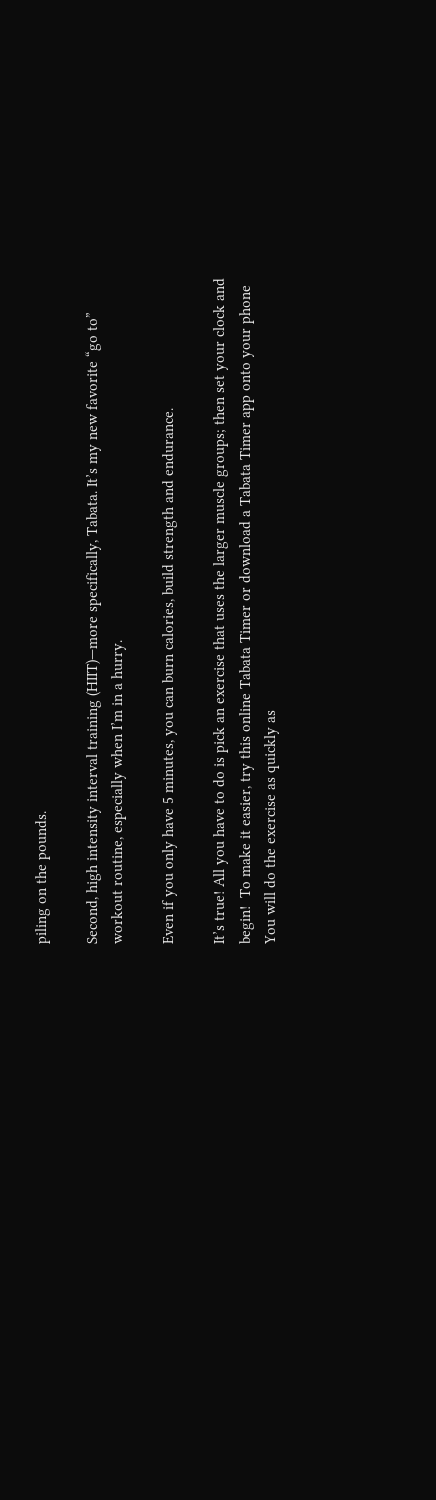piling on the pounds.

Second, high intensity interval training (HIIT)—more specifically, Tabata. It’s my new favorite “go to” workout routine, especially when I’m in a hurry.

Even if you only have 5 minutes, you can burn calories, build strength and endurance.

It’s true! All you have to do is pick an exercise that uses the larger muscle groups; then set your clock and begin!  To make it easier, try this online Tabata Timer or download a Tabata Timer app onto your phone You will do the exercise as quickly as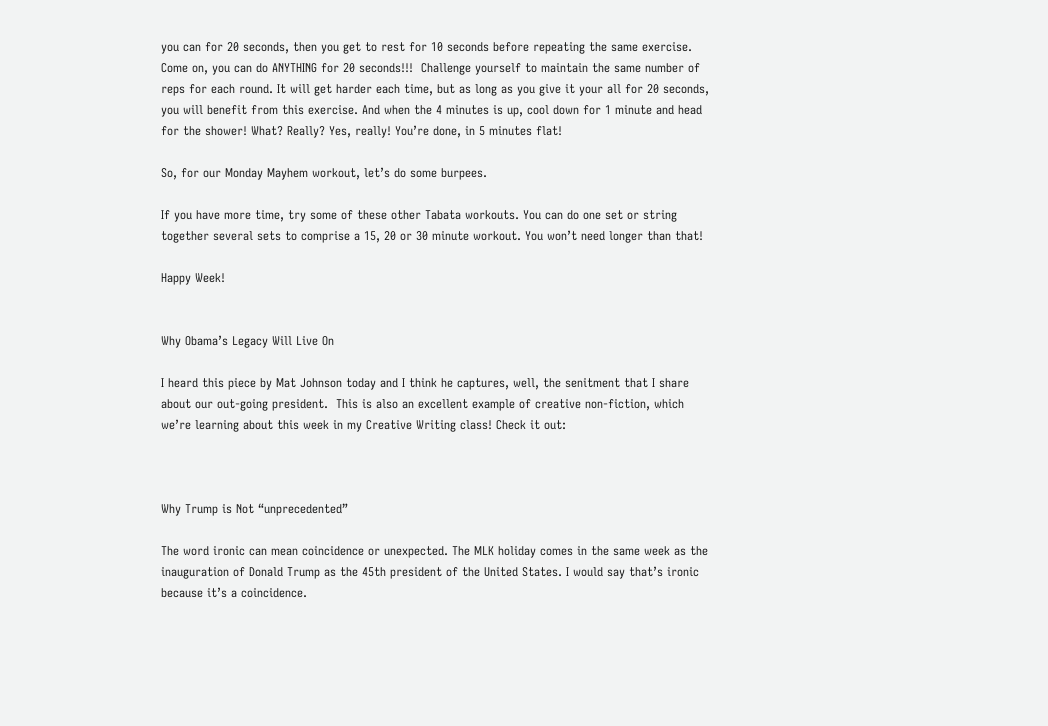you can for 20 seconds, then you get to rest for 10 seconds before repeating the same exercise. Come on, you can do ANYTHING for 20 seconds!!!  Challenge yourself to maintain the same number of reps for each round. It will get harder each time, but as long as you give it your all for 20 seconds, you will benefit from this exercise. And when the 4 minutes is up, cool down for 1 minute and head for the shower! What? Really? Yes, really! You’re done, in 5 minutes flat!

So, for our Monday Mayhem workout, let’s do some burpees.

If you have more time, try some of these other Tabata workouts. You can do one set or string together several sets to comprise a 15, 20 or 30 minute workout. You won’t need longer than that!

Happy Week!


Why Obama’s Legacy Will Live On

I heard this piece by Mat Johnson today and I think he captures, well, the senitment that I share about our out-going president.  This is also an excellent example of creative non-fiction, which we’re learning about this week in my Creative Writing class! Check it out:



Why Trump is Not “unprecedented”

The word ironic can mean coincidence or unexpected. The MLK holiday comes in the same week as the inauguration of Donald Trump as the 45th president of the United States. I would say that’s ironic because it’s a coincidence.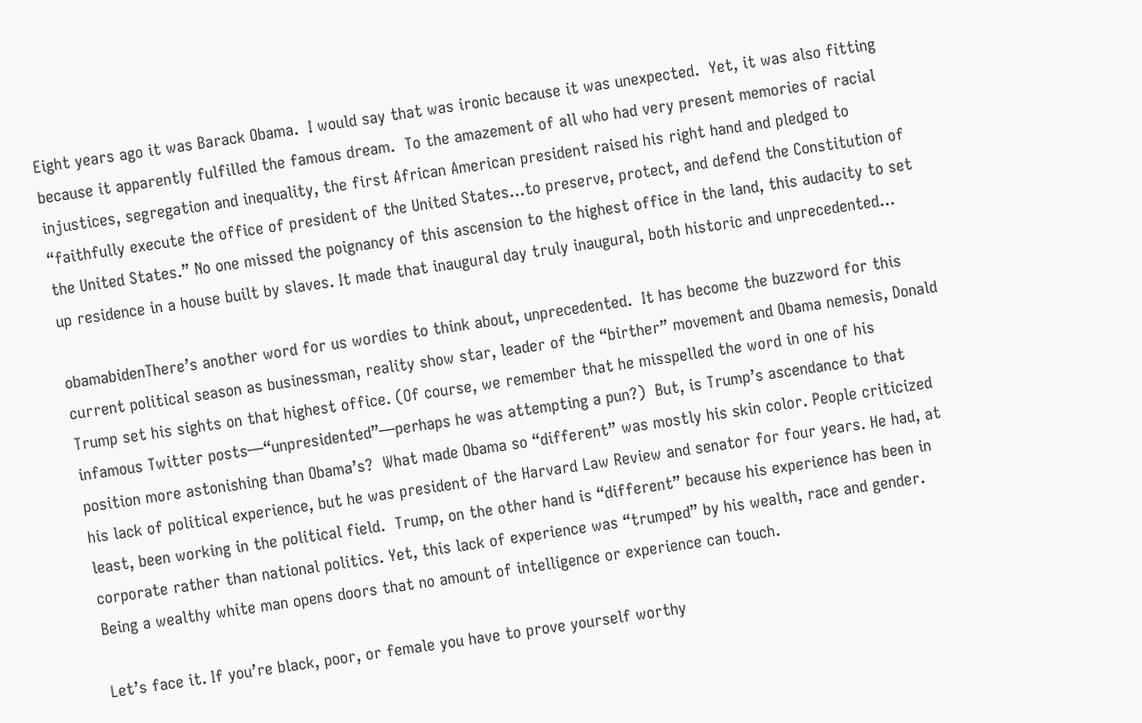Eight years ago it was Barack Obama.  I would say that was ironic because it was unexpected.  Yet, it was also fitting because it apparently fulfilled the famous dream.  To the amazement of all who had very present memories of racial injustices, segregation and inequality, the first African American president raised his right hand and pledged to “faithfully execute the office of president of the United States…to preserve, protect, and defend the Constitution of the United States.” No one missed the poignancy of this ascension to the highest office in the land, this audacity to set up residence in a house built by slaves. It made that inaugural day truly inaugural, both historic and unprecedented…

obamabidenThere’s another word for us wordies to think about, unprecedented.  It has become the buzzword for this current political season as businessman, reality show star, leader of the “birther” movement and Obama nemesis, Donald Trump set his sights on that highest office. (Of course, we remember that he misspelled the word in one of his infamous Twitter posts—“unpresidented”—perhaps he was attempting a pun?)  But, is Trump’s ascendance to that position more astonishing than Obama’s?  What made Obama so “different” was mostly his skin color. People criticized his lack of political experience, but he was president of the Harvard Law Review and senator for four years. He had, at least, been working in the political field.  Trump, on the other hand is “different” because his experience has been in corporate rather than national politics. Yet, this lack of experience was “trumped” by his wealth, race and gender. Being a wealthy white man opens doors that no amount of intelligence or experience can touch.

Let’s face it. If you’re black, poor, or female you have to prove yourself worthy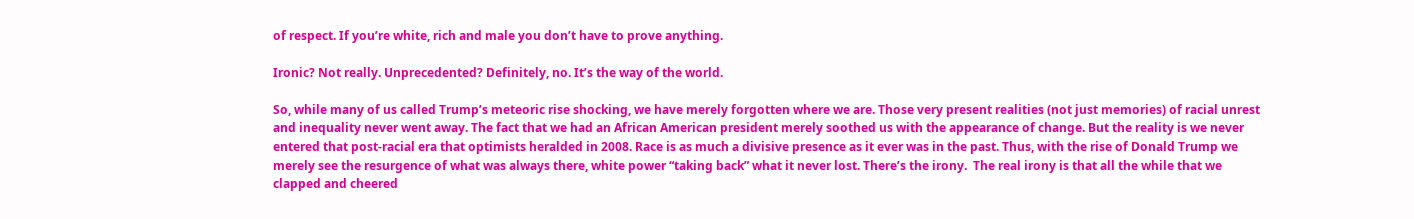of respect. If you’re white, rich and male you don’t have to prove anything.

Ironic? Not really. Unprecedented? Definitely, no. It’s the way of the world.

So, while many of us called Trump’s meteoric rise shocking, we have merely forgotten where we are. Those very present realities (not just memories) of racial unrest and inequality never went away. The fact that we had an African American president merely soothed us with the appearance of change. But the reality is we never entered that post-racial era that optimists heralded in 2008. Race is as much a divisive presence as it ever was in the past. Thus, with the rise of Donald Trump we merely see the resurgence of what was always there, white power “taking back” what it never lost. There’s the irony.  The real irony is that all the while that we clapped and cheered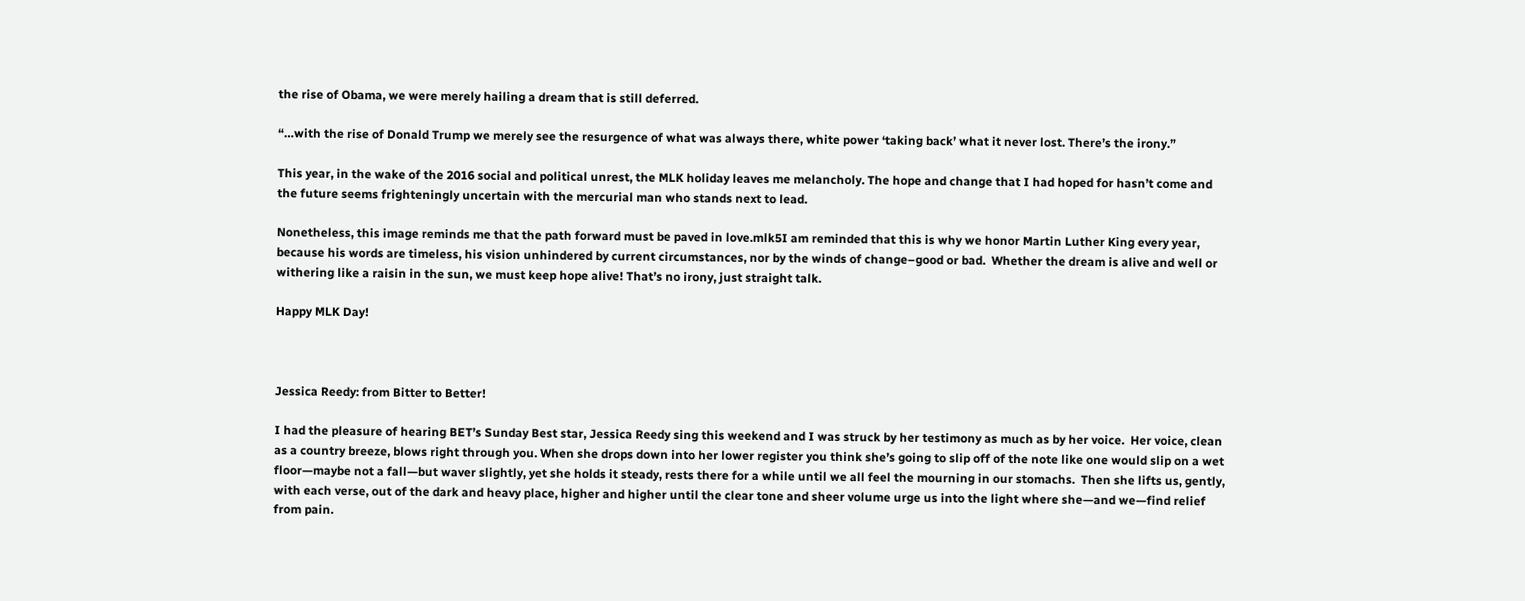the rise of Obama, we were merely hailing a dream that is still deferred.

“…with the rise of Donald Trump we merely see the resurgence of what was always there, white power ‘taking back’ what it never lost. There’s the irony.”

This year, in the wake of the 2016 social and political unrest, the MLK holiday leaves me melancholy. The hope and change that I had hoped for hasn’t come and the future seems frighteningly uncertain with the mercurial man who stands next to lead.

Nonetheless, this image reminds me that the path forward must be paved in love.mlk5I am reminded that this is why we honor Martin Luther King every year, because his words are timeless, his vision unhindered by current circumstances, nor by the winds of change–good or bad.  Whether the dream is alive and well or withering like a raisin in the sun, we must keep hope alive! That’s no irony, just straight talk.

Happy MLK Day!



Jessica Reedy: from Bitter to Better!

I had the pleasure of hearing BET’s Sunday Best star, Jessica Reedy sing this weekend and I was struck by her testimony as much as by her voice.  Her voice, clean as a country breeze, blows right through you. When she drops down into her lower register you think she’s going to slip off of the note like one would slip on a wet floor—maybe not a fall—but waver slightly, yet she holds it steady, rests there for a while until we all feel the mourning in our stomachs.  Then she lifts us, gently, with each verse, out of the dark and heavy place, higher and higher until the clear tone and sheer volume urge us into the light where she—and we—find relief from pain.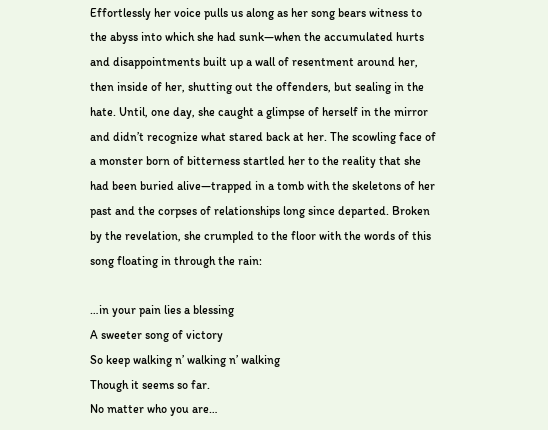Effortlessly her voice pulls us along as her song bears witness to the abyss into which she had sunk—when the accumulated hurts and disappointments built up a wall of resentment around her, then inside of her, shutting out the offenders, but sealing in the hate. Until, one day, she caught a glimpse of herself in the mirror and didn’t recognize what stared back at her. The scowling face of a monster born of bitterness startled her to the reality that she had been buried alive—trapped in a tomb with the skeletons of her past and the corpses of relationships long since departed. Broken by the revelation, she crumpled to the floor with the words of this song floating in through the rain:

…in your pain lies a blessing
A sweeter song of victory
So keep walking n’ walking n’ walking
Though it seems so far.
No matter who you are…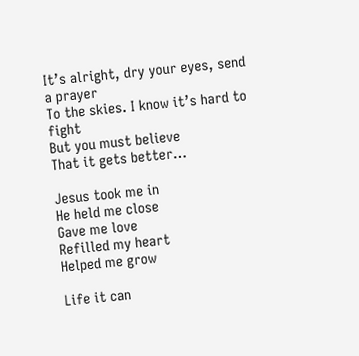It’s alright, dry your eyes, send a prayer
To the skies. I know it’s hard to fight
But you must believe
That it gets better…

Jesus took me in
He held me close
Gave me love
Refilled my heart
Helped me grow

Life it can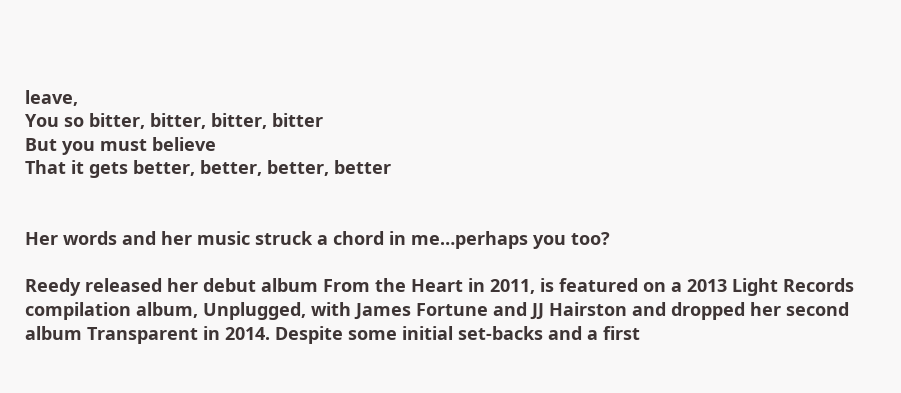leave,
You so bitter, bitter, bitter, bitter
But you must believe
That it gets better, better, better, better


Her words and her music struck a chord in me…perhaps you too?

Reedy released her debut album From the Heart in 2011, is featured on a 2013 Light Records compilation album, Unplugged, with James Fortune and JJ Hairston and dropped her second album Transparent in 2014. Despite some initial set-backs and a first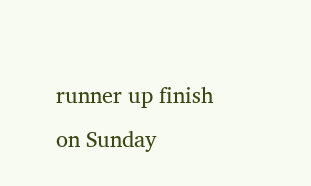runner up finish on Sunday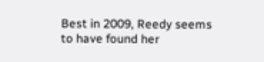Best in 2009, Reedy seems to have found her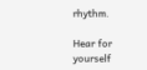rhythm.

Hear for yourself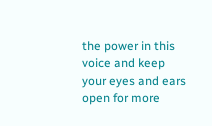the power in this voice and keep your eyes and ears open for more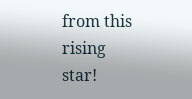from this rising star!